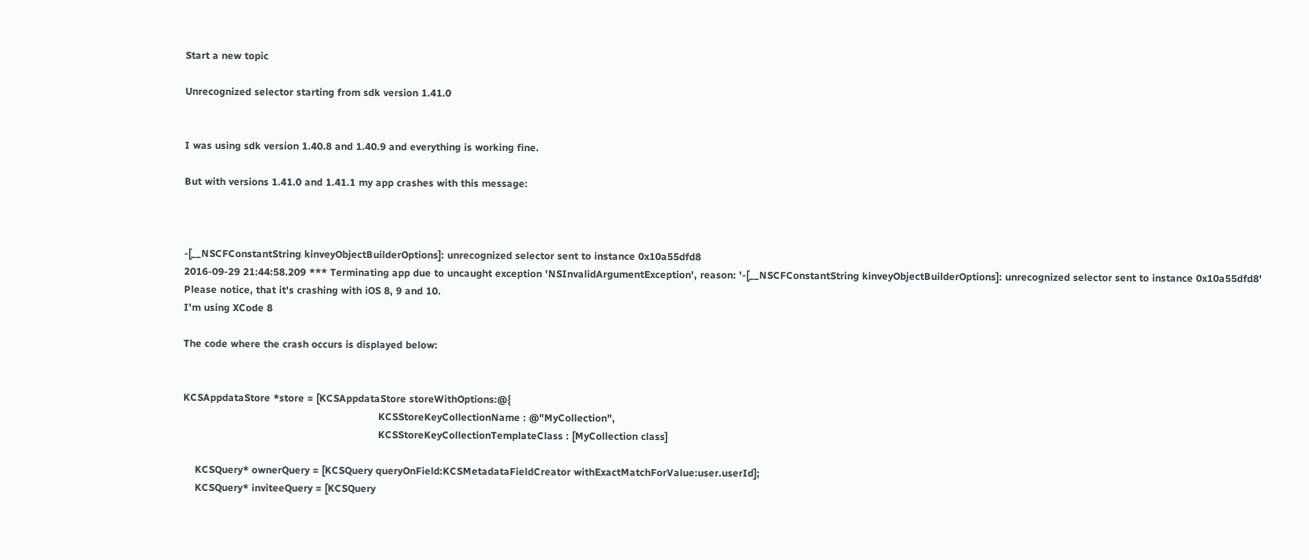Start a new topic

Unrecognized selector starting from sdk version 1.41.0


I was using sdk version 1.40.8 and 1.40.9 and everything is working fine.

But with versions 1.41.0 and 1.41.1 my app crashes with this message:



-[__NSCFConstantString kinveyObjectBuilderOptions]: unrecognized selector sent to instance 0x10a55dfd8
2016-09-29 21:44:58.209 *** Terminating app due to uncaught exception 'NSInvalidArgumentException', reason: '-[__NSCFConstantString kinveyObjectBuilderOptions]: unrecognized selector sent to instance 0x10a55dfd8'
Please notice, that it's crashing with iOS 8, 9 and 10.
I'm using XCode 8

The code where the crash occurs is displayed below:


KCSAppdataStore *store = [KCSAppdataStore storeWithOptions:@{
                                                                 KCSStoreKeyCollectionName : @"MyCollection",
                                                                 KCSStoreKeyCollectionTemplateClass : [MyCollection class]

    KCSQuery* ownerQuery = [KCSQuery queryOnField:KCSMetadataFieldCreator withExactMatchForValue:user.userId];
    KCSQuery* inviteeQuery = [KCSQuery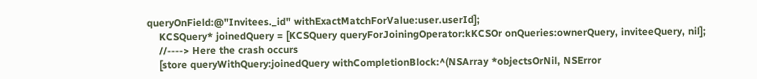queryOnField:@"Invitees._id" withExactMatchForValue:user.userId];
    KCSQuery* joinedQuery = [KCSQuery queryForJoiningOperator:kKCSOr onQueries:ownerQuery, inviteeQuery, nil];
    //----> Here the crash occurs
    [store queryWithQuery:joinedQuery withCompletionBlock:^(NSArray *objectsOrNil, NSError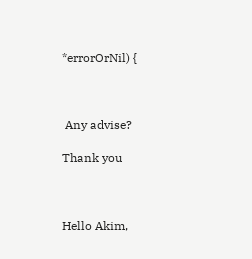*errorOrNil) {



 Any advise?

Thank you



Hello Akim,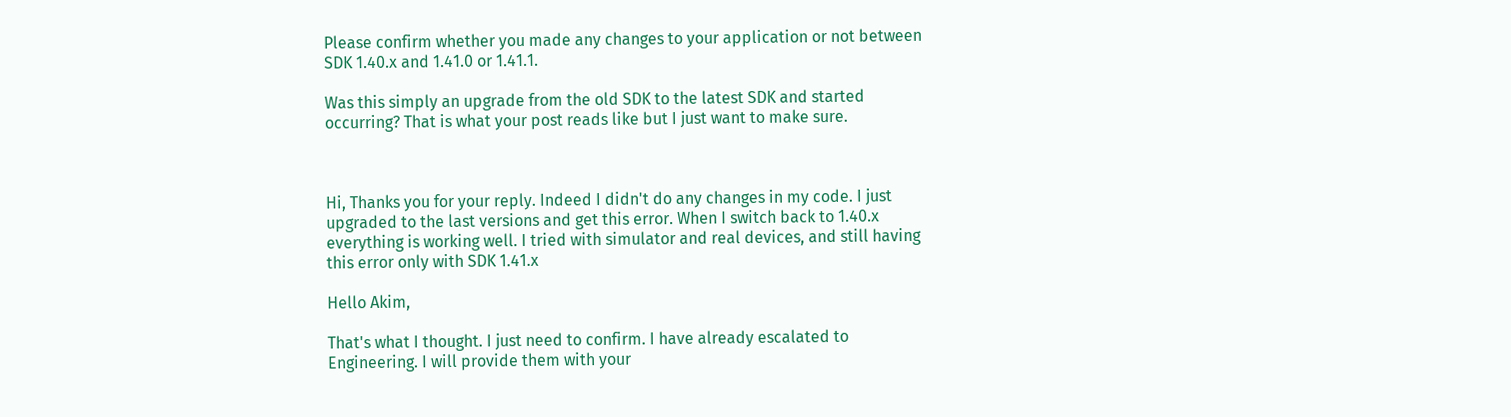Please confirm whether you made any changes to your application or not between SDK 1.40.x and 1.41.0 or 1.41.1.

Was this simply an upgrade from the old SDK to the latest SDK and started occurring? That is what your post reads like but I just want to make sure.



Hi, Thanks you for your reply. Indeed I didn't do any changes in my code. I just upgraded to the last versions and get this error. When I switch back to 1.40.x everything is working well. I tried with simulator and real devices, and still having this error only with SDK 1.41.x

Hello Akim,

That's what I thought. I just need to confirm. I have already escalated to Engineering. I will provide them with your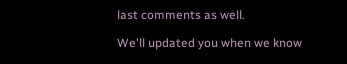last comments as well.

We'll updated you when we know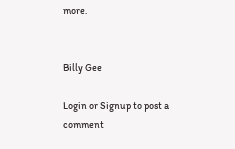more.


Billy Gee

Login or Signup to post a comment